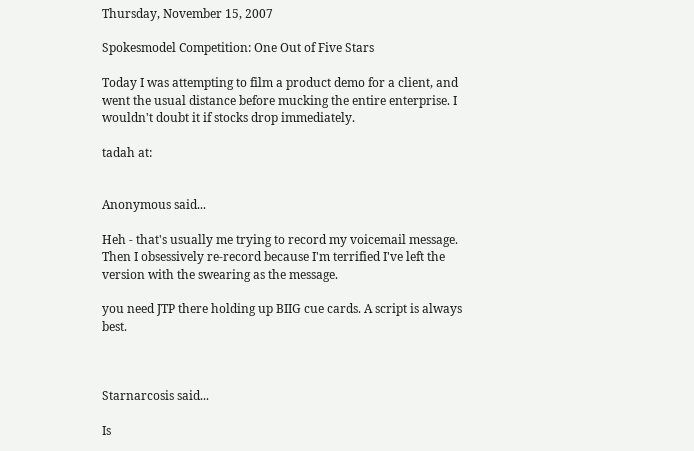Thursday, November 15, 2007

Spokesmodel Competition: One Out of Five Stars

Today I was attempting to film a product demo for a client, and went the usual distance before mucking the entire enterprise. I wouldn't doubt it if stocks drop immediately.

tadah at:


Anonymous said...

Heh - that's usually me trying to record my voicemail message. Then I obsessively re-record because I'm terrified I've left the version with the swearing as the message.

you need JTP there holding up BIIG cue cards. A script is always best.



Starnarcosis said...

Is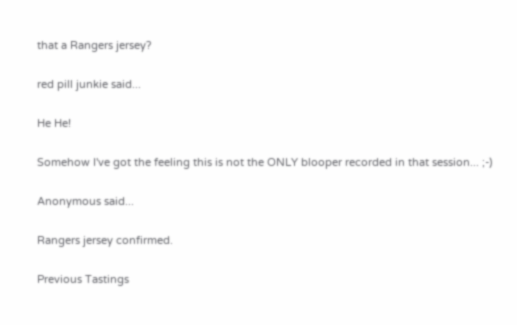that a Rangers jersey?

red pill junkie said...

He He!

Somehow I've got the feeling this is not the ONLY blooper recorded in that session... ;-)

Anonymous said...

Rangers jersey confirmed.

Previous Tastings